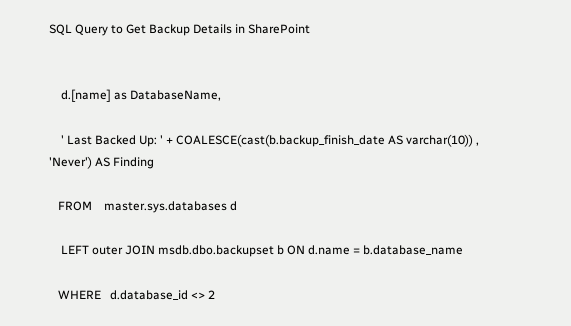SQL Query to Get Backup Details in SharePoint


    d.[name] as DatabaseName,

    ' Last Backed Up: ' + COALESCE(cast(b.backup_finish_date AS varchar(10)) , 'Never') AS Finding

   FROM    master.sys.databases d

    LEFT outer JOIN msdb.dbo.backupset b ON d.name = b.database_name

   WHERE   d.database_id <> 2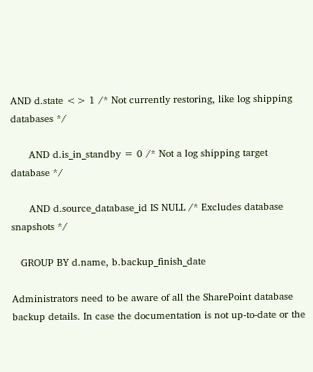AND d.state <> 1 /* Not currently restoring, like log shipping databases */

      AND d.is_in_standby = 0 /* Not a log shipping target database */

      AND d.source_database_id IS NULL /* Excludes database snapshots */

   GROUP BY d.name, b.backup_finish_date

Administrators need to be aware of all the SharePoint database backup details. In case the documentation is not up-to-date or the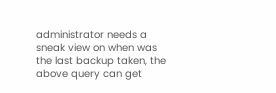administrator needs a sneak view on when was the last backup taken, the above query can get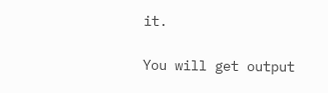it.

You will get output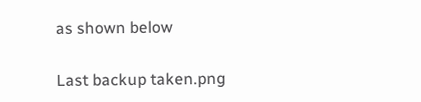as shown below

Last backup taken.png